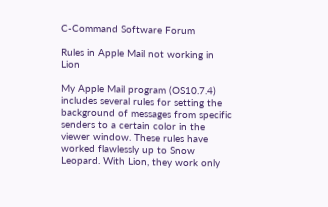C-Command Software Forum

Rules in Apple Mail not working in Lion

My Apple Mail program (OS10.7.4) includes several rules for setting the background of messages from specific senders to a certain color in the viewer window. These rules have worked flawlessly up to Snow Leopard. With Lion, they work only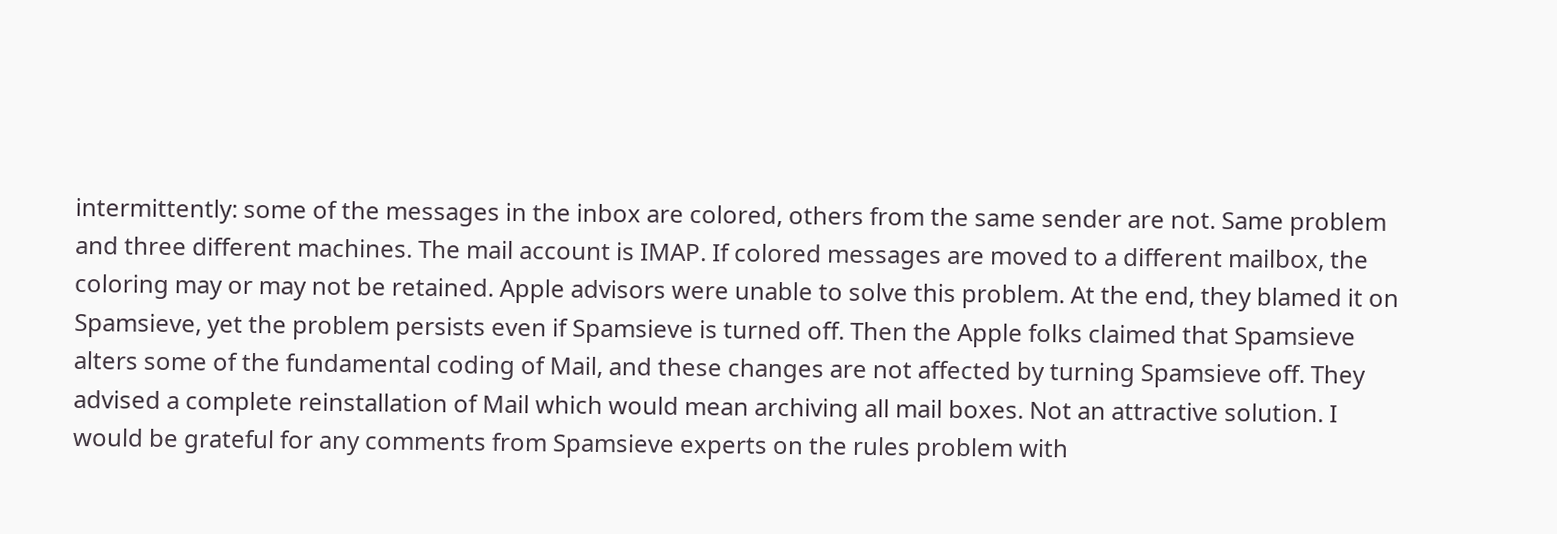intermittently: some of the messages in the inbox are colored, others from the same sender are not. Same problem and three different machines. The mail account is IMAP. If colored messages are moved to a different mailbox, the coloring may or may not be retained. Apple advisors were unable to solve this problem. At the end, they blamed it on Spamsieve, yet the problem persists even if Spamsieve is turned off. Then the Apple folks claimed that Spamsieve alters some of the fundamental coding of Mail, and these changes are not affected by turning Spamsieve off. They advised a complete reinstallation of Mail which would mean archiving all mail boxes. Not an attractive solution. I would be grateful for any comments from Spamsieve experts on the rules problem with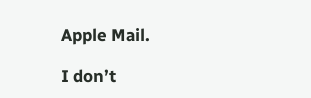Apple Mail.

I don’t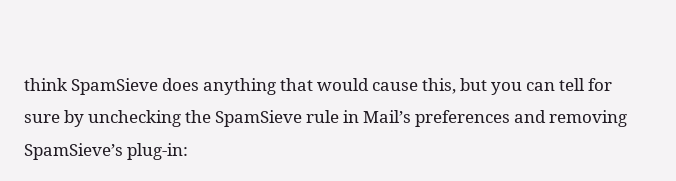think SpamSieve does anything that would cause this, but you can tell for sure by unchecking the SpamSieve rule in Mail’s preferences and removing SpamSieve’s plug-in: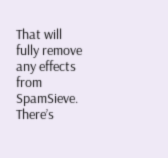That will fully remove any effects from SpamSieve. There’s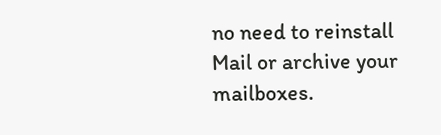no need to reinstall Mail or archive your mailboxes.